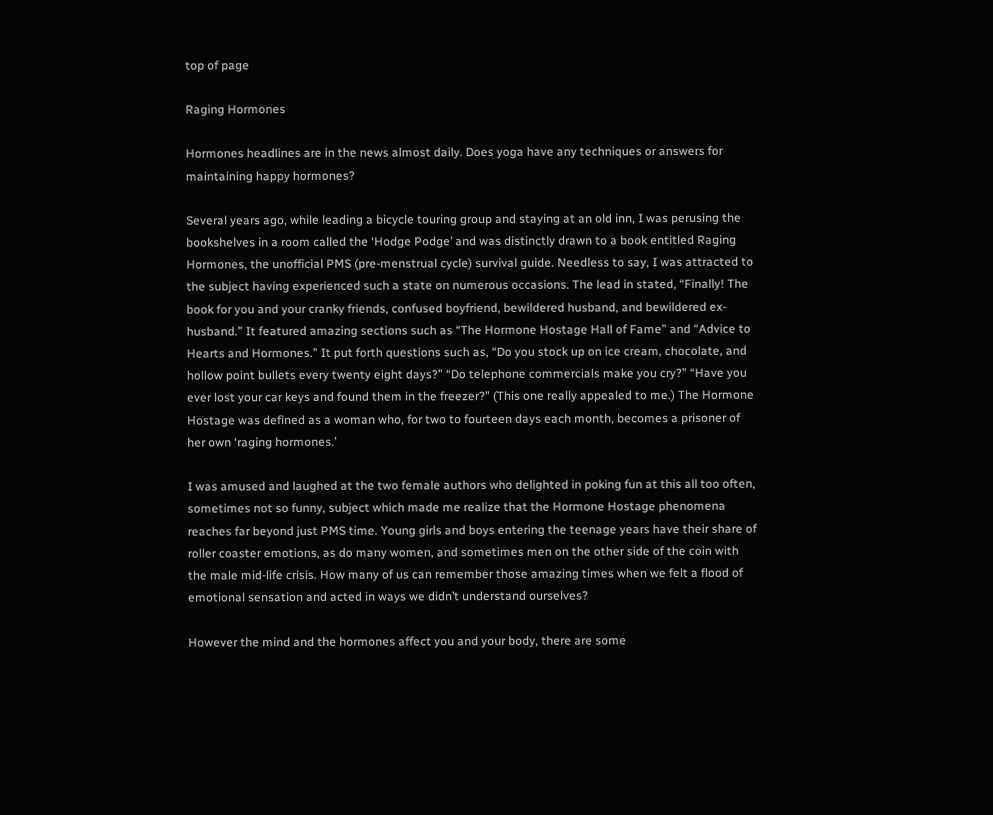top of page

Raging Hormones

Hormones headlines are in the news almost daily. Does yoga have any techniques or answers for maintaining happy hormones?

Several years ago, while leading a bicycle touring group and staying at an old inn, I was perusing the bookshelves in a room called the ‘Hodge Podge’ and was distinctly drawn to a book entitled Raging Hormones, the unofficial PMS (pre-menstrual cycle) survival guide. Needless to say, I was attracted to the subject having experienced such a state on numerous occasions. The lead in stated, “Finally! The book for you and your cranky friends, confused boyfriend, bewildered husband, and bewildered ex-husband.” It featured amazing sections such as “The Hormone Hostage Hall of Fame” and “Advice to Hearts and Hormones.” It put forth questions such as, “Do you stock up on ice cream, chocolate, and hollow point bullets every twenty eight days?” “Do telephone commercials make you cry?” “Have you ever lost your car keys and found them in the freezer?” (This one really appealed to me.) The Hormone Hostage was defined as a woman who, for two to fourteen days each month, becomes a prisoner of her own ‘raging hormones.’

I was amused and laughed at the two female authors who delighted in poking fun at this all too often, sometimes not so funny, subject which made me realize that the Hormone Hostage phenomena reaches far beyond just PMS time. Young girls and boys entering the teenage years have their share of roller coaster emotions, as do many women, and sometimes men on the other side of the coin with the male mid-life crisis. How many of us can remember those amazing times when we felt a flood of emotional sensation and acted in ways we didn’t understand ourselves?

However the mind and the hormones affect you and your body, there are some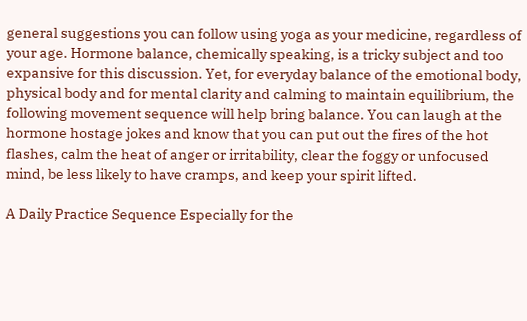general suggestions you can follow using yoga as your medicine, regardless of your age. Hormone balance, chemically speaking, is a tricky subject and too expansive for this discussion. Yet, for everyday balance of the emotional body, physical body and for mental clarity and calming to maintain equilibrium, the following movement sequence will help bring balance. You can laugh at the hormone hostage jokes and know that you can put out the fires of the hot flashes, calm the heat of anger or irritability, clear the foggy or unfocused mind, be less likely to have cramps, and keep your spirit lifted.

A Daily Practice Sequence Especially for the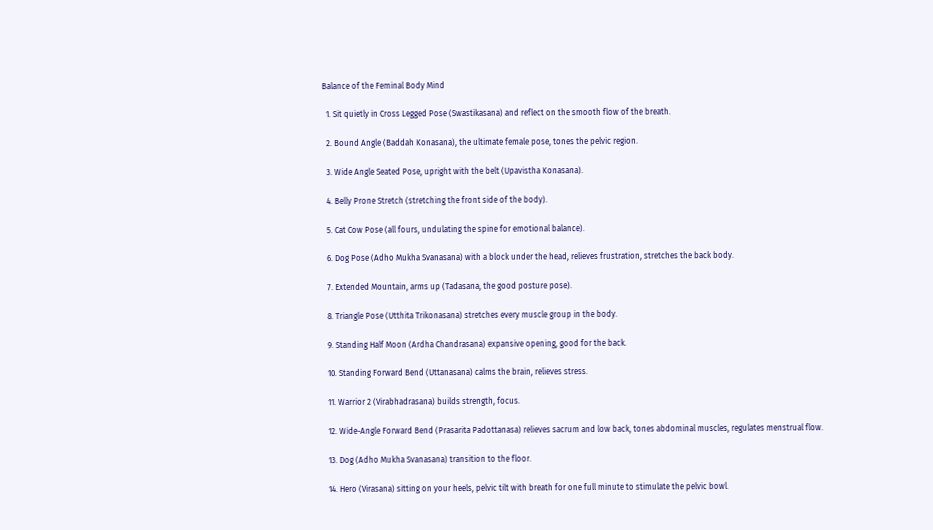Balance of the Feminal Body Mind

  1. Sit quietly in Cross Legged Pose (Swastikasana) and reflect on the smooth flow of the breath.

  2. Bound Angle (Baddah Konasana), the ultimate female pose, tones the pelvic region.

  3. Wide Angle Seated Pose, upright with the belt (Upavistha Konasana).

  4. Belly Prone Stretch (stretching the front side of the body).

  5. Cat Cow Pose (all fours, undulating the spine for emotional balance).

  6. Dog Pose (Adho Mukha Svanasana) with a block under the head, relieves frustration, stretches the back body.

  7. Extended Mountain, arms up (Tadasana, the good posture pose).

  8. Triangle Pose (Utthita Trikonasana) stretches every muscle group in the body.

  9. Standing Half Moon (Ardha Chandrasana) expansive opening, good for the back.

  10. Standing Forward Bend (Uttanasana) calms the brain, relieves stress.

  11. Warrior 2 (Virabhadrasana) builds strength, focus.

  12. Wide-Angle Forward Bend (Prasarita Padottanasa) relieves sacrum and low back, tones abdominal muscles, regulates menstrual flow.

  13. Dog (Adho Mukha Svanasana) transition to the floor.

  14. Hero (Virasana) sitting on your heels, pelvic tilt with breath for one full minute to stimulate the pelvic bowl.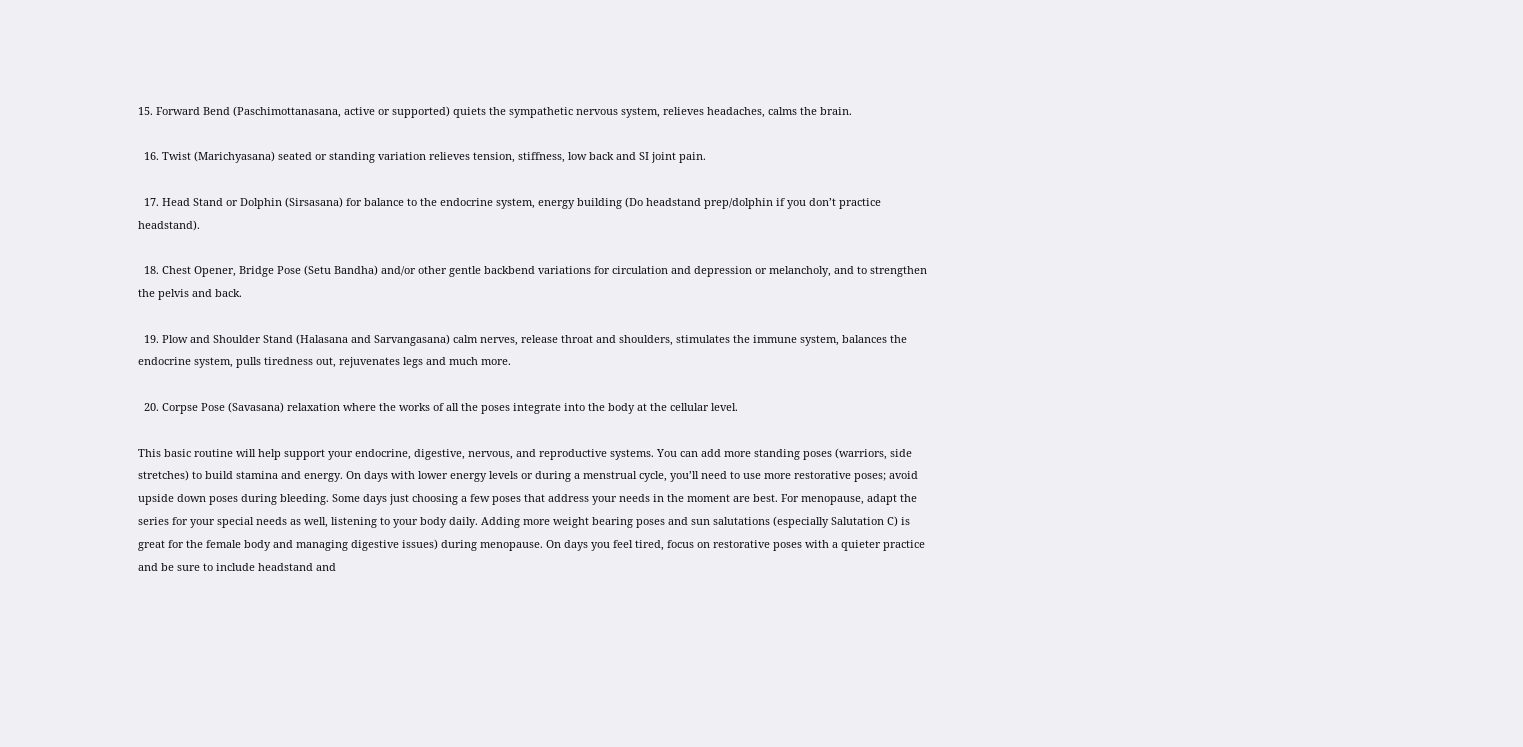15. Forward Bend (Paschimottanasana, active or supported) quiets the sympathetic nervous system, relieves headaches, calms the brain.

  16. Twist (Marichyasana) seated or standing variation relieves tension, stiffness, low back and SI joint pain.

  17. Head Stand or Dolphin (Sirsasana) for balance to the endocrine system, energy building (Do headstand prep/dolphin if you don’t practice headstand).

  18. Chest Opener, Bridge Pose (Setu Bandha) and/or other gentle backbend variations for circulation and depression or melancholy, and to strengthen the pelvis and back.

  19. Plow and Shoulder Stand (Halasana and Sarvangasana) calm nerves, release throat and shoulders, stimulates the immune system, balances the endocrine system, pulls tiredness out, rejuvenates legs and much more.

  20. Corpse Pose (Savasana) relaxation where the works of all the poses integrate into the body at the cellular level.

This basic routine will help support your endocrine, digestive, nervous, and reproductive systems. You can add more standing poses (warriors, side stretches) to build stamina and energy. On days with lower energy levels or during a menstrual cycle, you’ll need to use more restorative poses; avoid upside down poses during bleeding. Some days just choosing a few poses that address your needs in the moment are best. For menopause, adapt the series for your special needs as well, listening to your body daily. Adding more weight bearing poses and sun salutations (especially Salutation C) is great for the female body and managing digestive issues) during menopause. On days you feel tired, focus on restorative poses with a quieter practice and be sure to include headstand and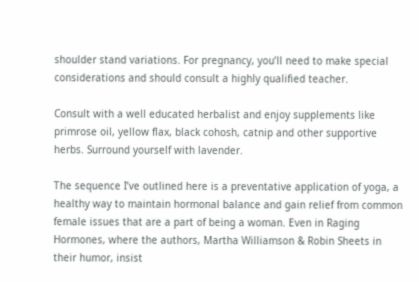shoulder stand variations. For pregnancy, you’ll need to make special considerations and should consult a highly qualified teacher.

Consult with a well educated herbalist and enjoy supplements like primrose oil, yellow flax, black cohosh, catnip and other supportive herbs. Surround yourself with lavender.

The sequence I’ve outlined here is a preventative application of yoga, a healthy way to maintain hormonal balance and gain relief from common female issues that are a part of being a woman. Even in Raging Hormones, where the authors, Martha Williamson & Robin Sheets in their humor, insist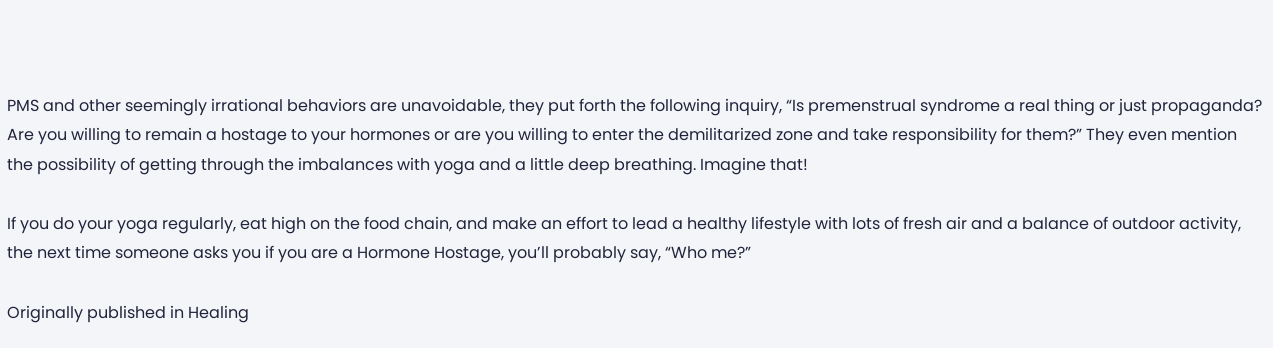PMS and other seemingly irrational behaviors are unavoidable, they put forth the following inquiry, “Is premenstrual syndrome a real thing or just propaganda? Are you willing to remain a hostage to your hormones or are you willing to enter the demilitarized zone and take responsibility for them?” They even mention the possibility of getting through the imbalances with yoga and a little deep breathing. Imagine that!

If you do your yoga regularly, eat high on the food chain, and make an effort to lead a healthy lifestyle with lots of fresh air and a balance of outdoor activity, the next time someone asks you if you are a Hormone Hostage, you’ll probably say, “Who me?”

Originally published in Healing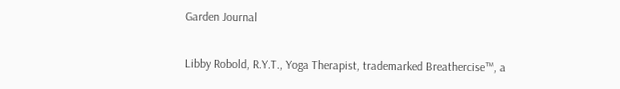Garden Journal

Libby Robold, R.Y.T., Yoga Therapist, trademarked Breathercise™, a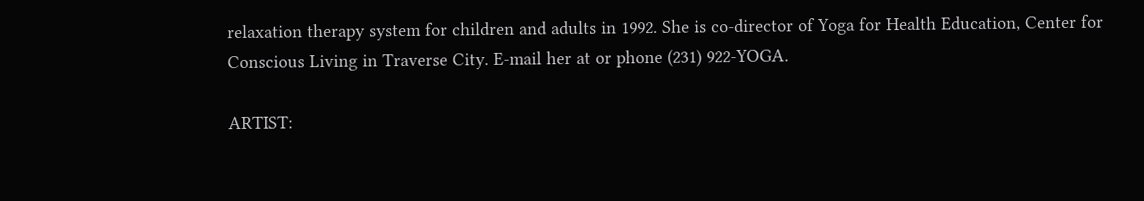relaxation therapy system for children and adults in 1992. She is co-director of Yoga for Health Education, Center for Conscious Living in Traverse City. E-mail her at or phone (231) 922-YOGA.

ARTIST: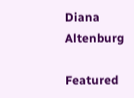Diana Altenburg

Featured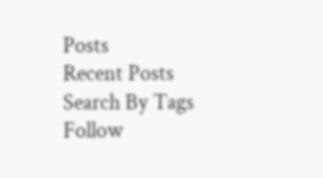Posts
Recent Posts
Search By Tags
Follow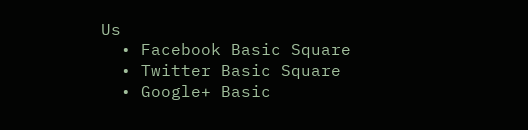Us
  • Facebook Basic Square
  • Twitter Basic Square
  • Google+ Basic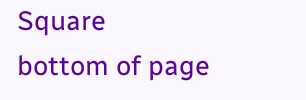Square
bottom of page